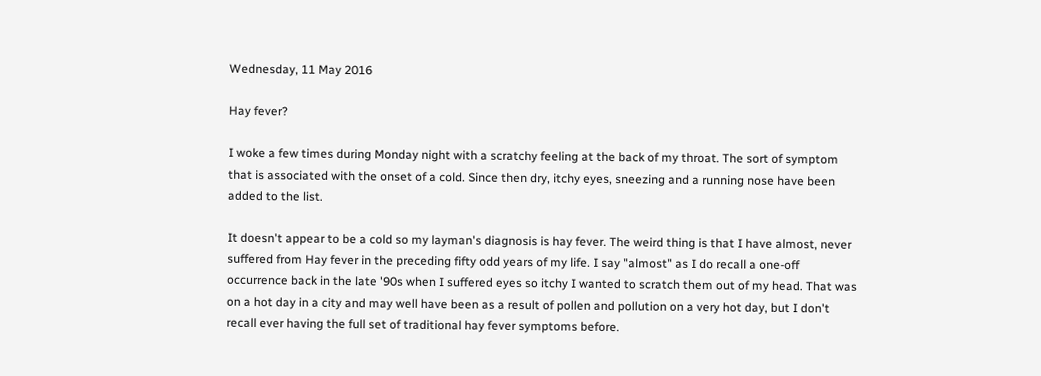Wednesday, 11 May 2016

Hay fever?

I woke a few times during Monday night with a scratchy feeling at the back of my throat. The sort of symptom that is associated with the onset of a cold. Since then dry, itchy eyes, sneezing and a running nose have been added to the list.

It doesn't appear to be a cold so my layman's diagnosis is hay fever. The weird thing is that I have almost, never suffered from Hay fever in the preceding fifty odd years of my life. I say "almost" as I do recall a one-off occurrence back in the late '90s when I suffered eyes so itchy I wanted to scratch them out of my head. That was on a hot day in a city and may well have been as a result of pollen and pollution on a very hot day, but I don't recall ever having the full set of traditional hay fever symptoms before.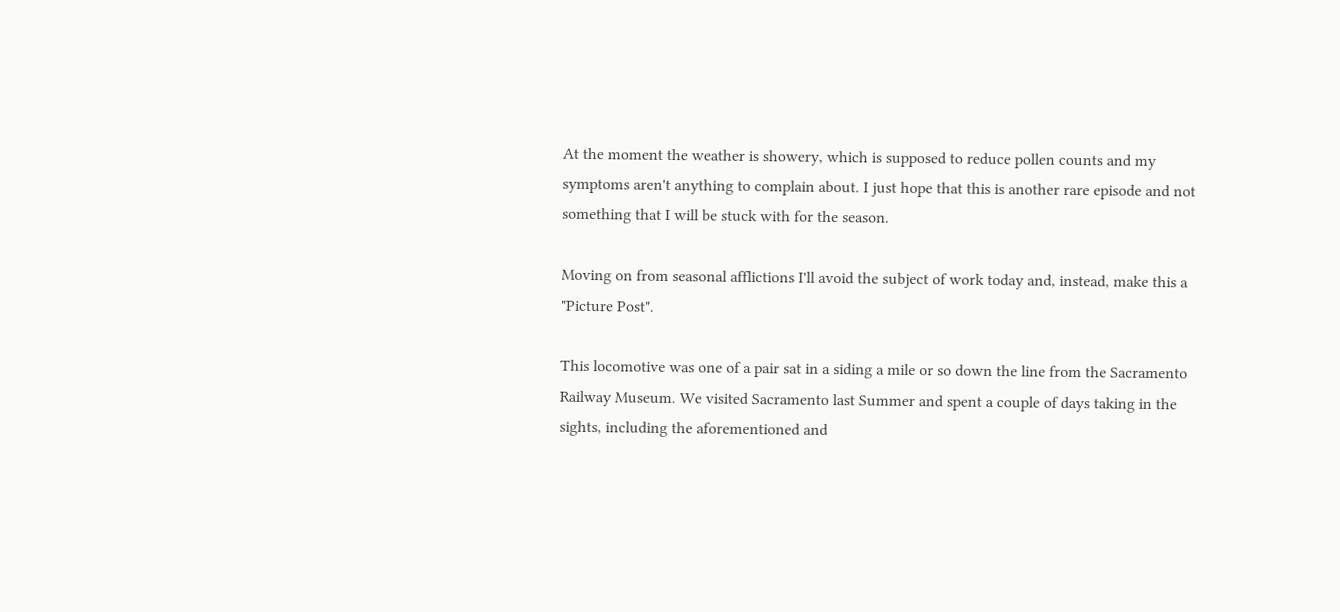At the moment the weather is showery, which is supposed to reduce pollen counts and my symptoms aren't anything to complain about. I just hope that this is another rare episode and not something that I will be stuck with for the season.

Moving on from seasonal afflictions I'll avoid the subject of work today and, instead, make this a "Picture Post".

This locomotive was one of a pair sat in a siding a mile or so down the line from the Sacramento Railway Museum. We visited Sacramento last Summer and spent a couple of days taking in the sights, including the aforementioned and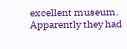excellent museum. Apparently they had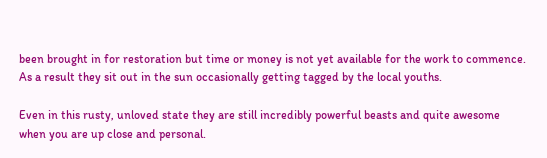been brought in for restoration but time or money is not yet available for the work to commence. As a result they sit out in the sun occasionally getting tagged by the local youths.

Even in this rusty, unloved state they are still incredibly powerful beasts and quite awesome when you are up close and personal.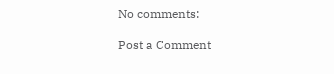No comments:

Post a Comment